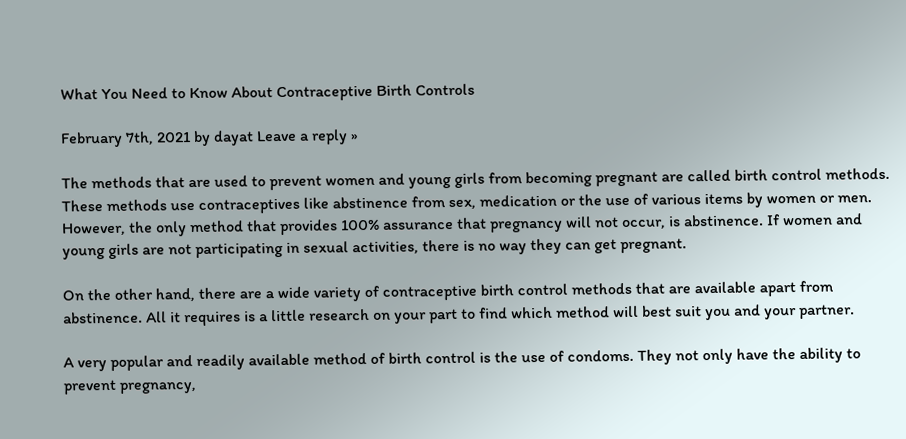What You Need to Know About Contraceptive Birth Controls

February 7th, 2021 by dayat Leave a reply »

The methods that are used to prevent women and young girls from becoming pregnant are called birth control methods. These methods use contraceptives like abstinence from sex, medication or the use of various items by women or men. However, the only method that provides 100% assurance that pregnancy will not occur, is abstinence. If women and young girls are not participating in sexual activities, there is no way they can get pregnant.

On the other hand, there are a wide variety of contraceptive birth control methods that are available apart from abstinence. All it requires is a little research on your part to find which method will best suit you and your partner.

A very popular and readily available method of birth control is the use of condoms. They not only have the ability to prevent pregnancy,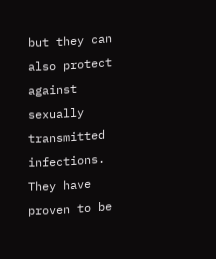but they can also protect against sexually transmitted infections. They have proven to be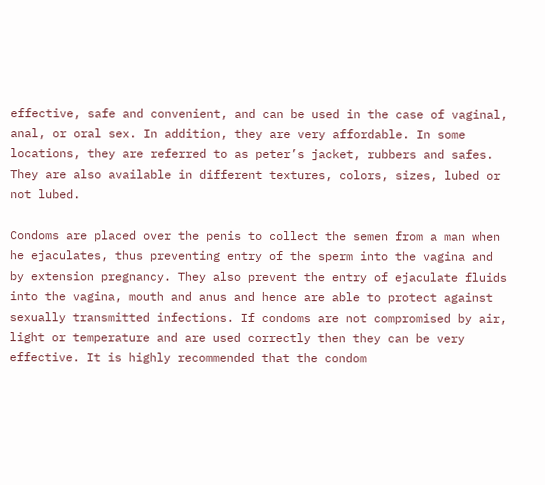effective, safe and convenient, and can be used in the case of vaginal, anal, or oral sex. In addition, they are very affordable. In some locations, they are referred to as peter’s jacket, rubbers and safes. They are also available in different textures, colors, sizes, lubed or not lubed.

Condoms are placed over the penis to collect the semen from a man when he ejaculates, thus preventing entry of the sperm into the vagina and by extension pregnancy. They also prevent the entry of ejaculate fluids into the vagina, mouth and anus and hence are able to protect against sexually transmitted infections. If condoms are not compromised by air, light or temperature and are used correctly then they can be very effective. It is highly recommended that the condom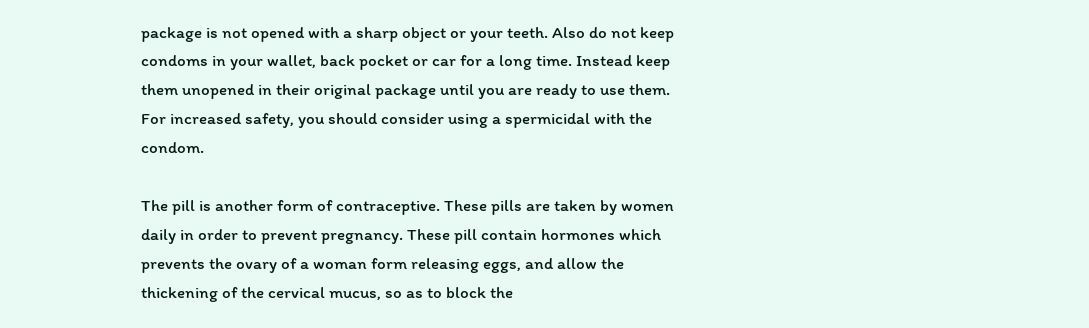package is not opened with a sharp object or your teeth. Also do not keep condoms in your wallet, back pocket or car for a long time. Instead keep them unopened in their original package until you are ready to use them. For increased safety, you should consider using a spermicidal with the condom.

The pill is another form of contraceptive. These pills are taken by women daily in order to prevent pregnancy. These pill contain hormones which prevents the ovary of a woman form releasing eggs, and allow the thickening of the cervical mucus, so as to block the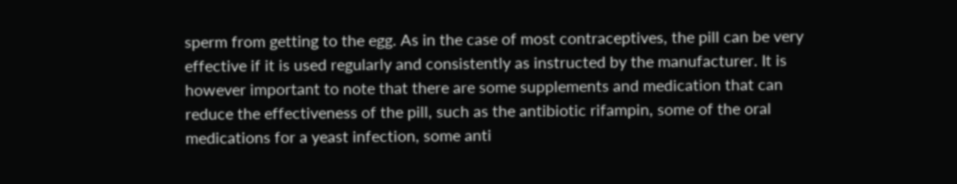sperm from getting to the egg. As in the case of most contraceptives, the pill can be very effective if it is used regularly and consistently as instructed by the manufacturer. It is however important to note that there are some supplements and medication that can reduce the effectiveness of the pill, such as the antibiotic rifampin, some of the oral medications for a yeast infection, some anti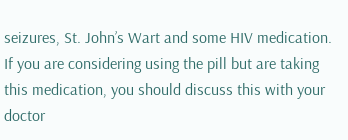seizures, St. John’s Wart and some HIV medication. If you are considering using the pill but are taking this medication, you should discuss this with your doctor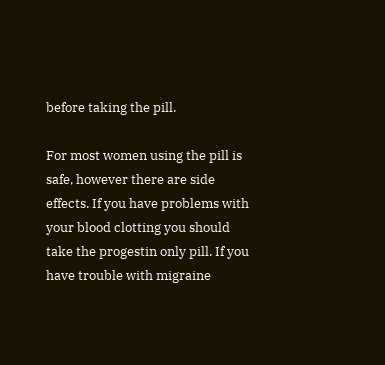before taking the pill.

For most women using the pill is safe, however there are side effects. If you have problems with your blood clotting you should take the progestin only pill. If you have trouble with migraine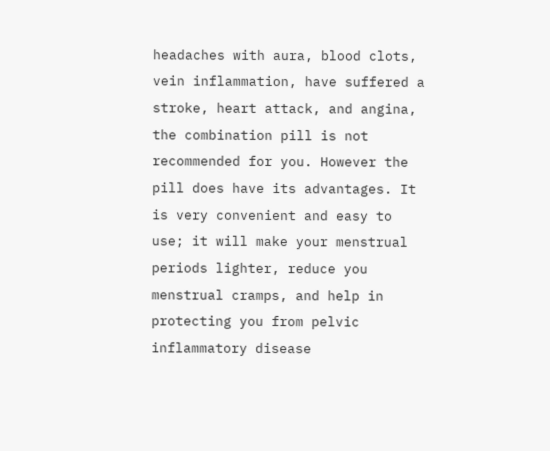headaches with aura, blood clots, vein inflammation, have suffered a stroke, heart attack, and angina, the combination pill is not recommended for you. However the pill does have its advantages. It is very convenient and easy to use; it will make your menstrual periods lighter, reduce you menstrual cramps, and help in protecting you from pelvic inflammatory disease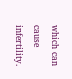which can cause infertility.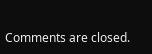Comments are closed.